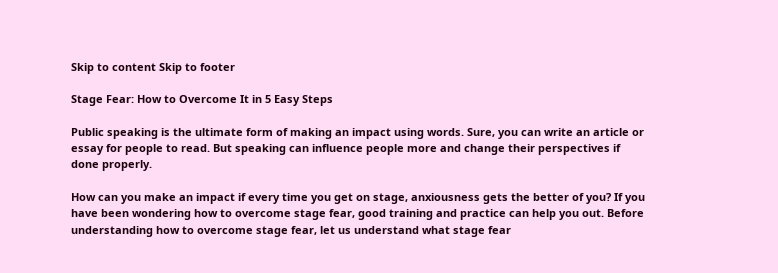Skip to content Skip to footer

Stage Fear: How to Overcome It in 5 Easy Steps

Public speaking is the ultimate form of making an impact using words. Sure, you can write an article or essay for people to read. But speaking can influence people more and change their perspectives if done properly.

How can you make an impact if every time you get on stage, anxiousness gets the better of you? If you have been wondering how to overcome stage fear, good training and practice can help you out. Before understanding how to overcome stage fear, let us understand what stage fear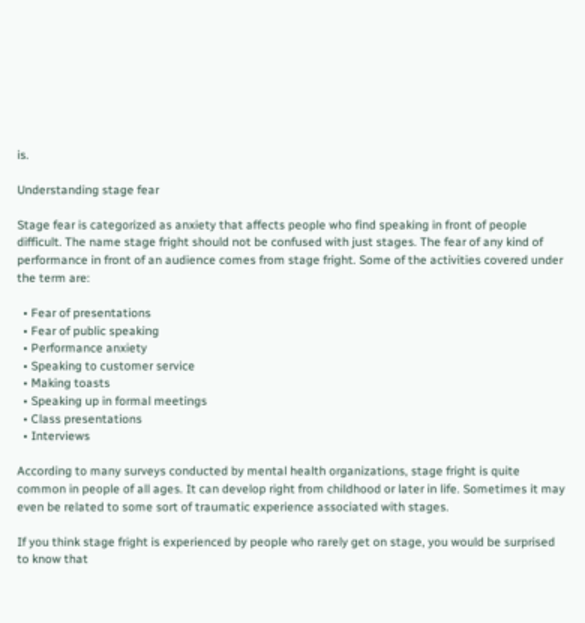is.

Understanding stage fear

Stage fear is categorized as anxiety that affects people who find speaking in front of people difficult. The name stage fright should not be confused with just stages. The fear of any kind of performance in front of an audience comes from stage fright. Some of the activities covered under the term are:

  • Fear of presentations
  • Fear of public speaking
  • Performance anxiety
  • Speaking to customer service
  • Making toasts
  • Speaking up in formal meetings
  • Class presentations
  • Interviews

According to many surveys conducted by mental health organizations, stage fright is quite common in people of all ages. It can develop right from childhood or later in life. Sometimes it may even be related to some sort of traumatic experience associated with stages.

If you think stage fright is experienced by people who rarely get on stage, you would be surprised to know that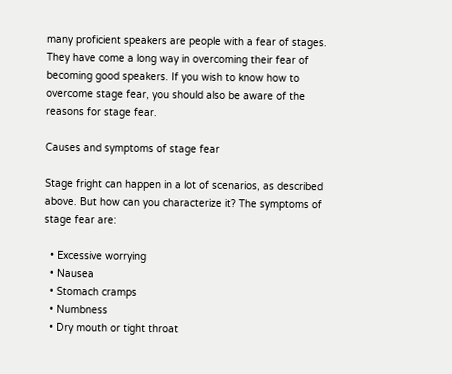many proficient speakers are people with a fear of stages. They have come a long way in overcoming their fear of becoming good speakers. If you wish to know how to overcome stage fear, you should also be aware of the reasons for stage fear.

Causes and symptoms of stage fear

Stage fright can happen in a lot of scenarios, as described above. But how can you characterize it? The symptoms of stage fear are:

  • Excessive worrying
  • Nausea
  • Stomach cramps
  • Numbness
  • Dry mouth or tight throat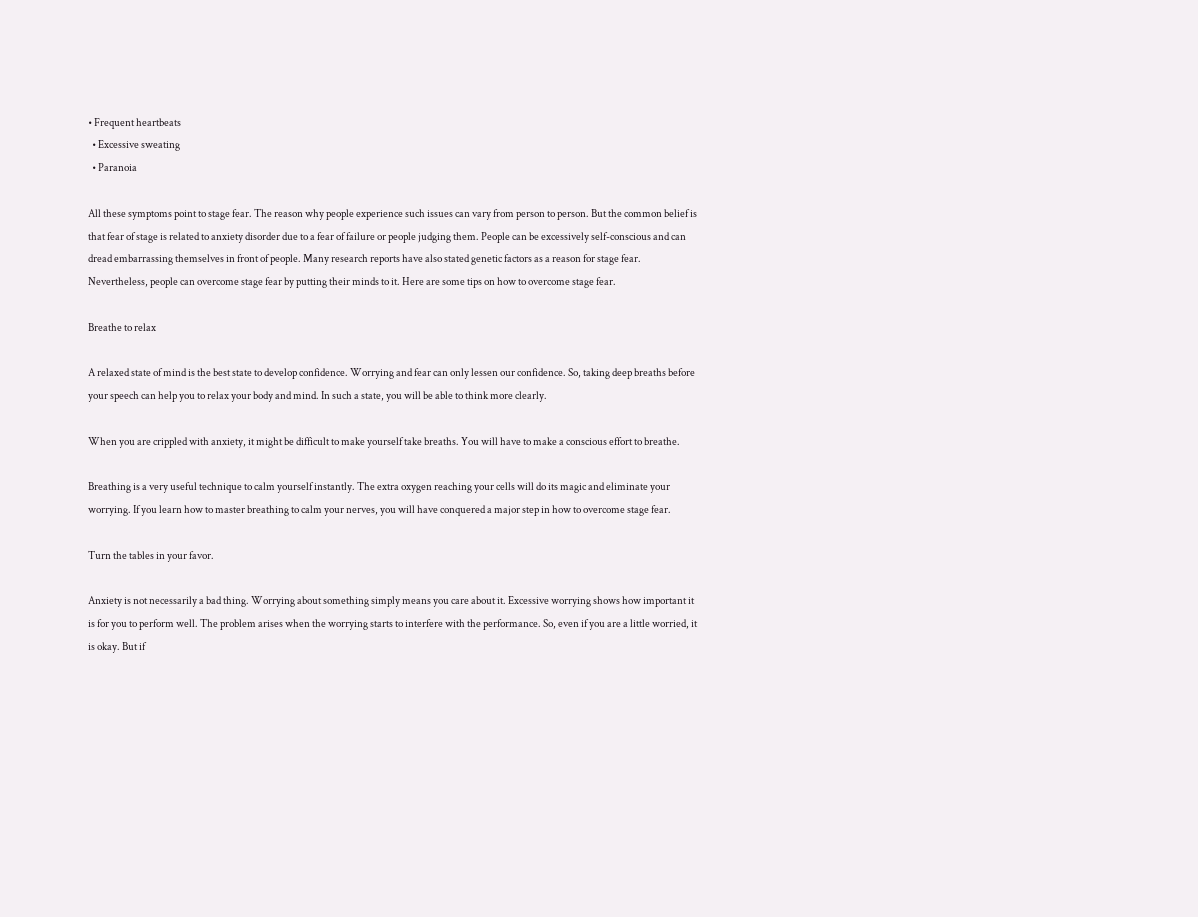• Frequent heartbeats
  • Excessive sweating
  • Paranoia

All these symptoms point to stage fear. The reason why people experience such issues can vary from person to person. But the common belief is that fear of stage is related to anxiety disorder due to a fear of failure or people judging them. People can be excessively self-conscious and can dread embarrassing themselves in front of people. Many research reports have also stated genetic factors as a reason for stage fear. Nevertheless, people can overcome stage fear by putting their minds to it. Here are some tips on how to overcome stage fear.

Breathe to relax

A relaxed state of mind is the best state to develop confidence. Worrying and fear can only lessen our confidence. So, taking deep breaths before your speech can help you to relax your body and mind. In such a state, you will be able to think more clearly.

When you are crippled with anxiety, it might be difficult to make yourself take breaths. You will have to make a conscious effort to breathe.

Breathing is a very useful technique to calm yourself instantly. The extra oxygen reaching your cells will do its magic and eliminate your worrying. If you learn how to master breathing to calm your nerves, you will have conquered a major step in how to overcome stage fear.

Turn the tables in your favor.

Anxiety is not necessarily a bad thing. Worrying about something simply means you care about it. Excessive worrying shows how important it is for you to perform well. The problem arises when the worrying starts to interfere with the performance. So, even if you are a little worried, it is okay. But if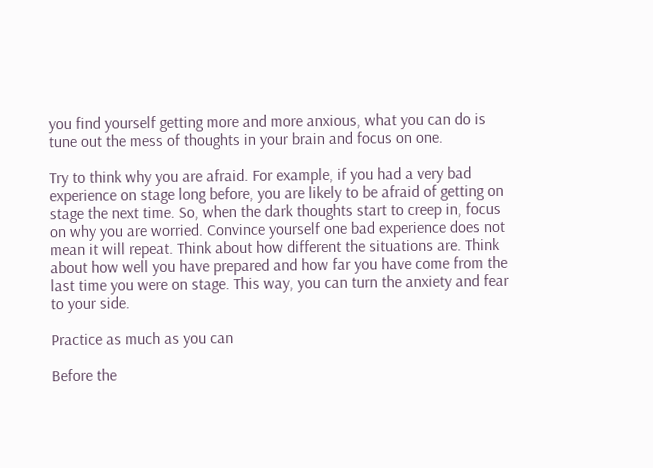you find yourself getting more and more anxious, what you can do is tune out the mess of thoughts in your brain and focus on one.

Try to think why you are afraid. For example, if you had a very bad experience on stage long before, you are likely to be afraid of getting on stage the next time. So, when the dark thoughts start to creep in, focus on why you are worried. Convince yourself one bad experience does not mean it will repeat. Think about how different the situations are. Think about how well you have prepared and how far you have come from the last time you were on stage. This way, you can turn the anxiety and fear to your side.

Practice as much as you can

Before the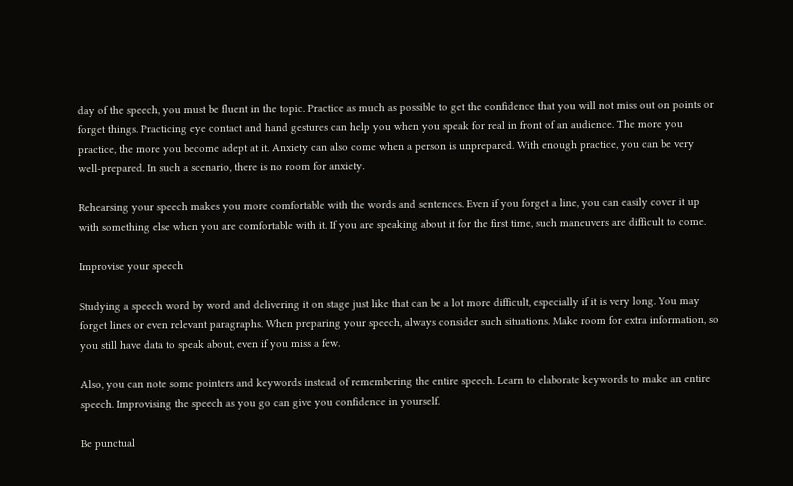day of the speech, you must be fluent in the topic. Practice as much as possible to get the confidence that you will not miss out on points or forget things. Practicing eye contact and hand gestures can help you when you speak for real in front of an audience. The more you practice, the more you become adept at it. Anxiety can also come when a person is unprepared. With enough practice, you can be very well-prepared. In such a scenario, there is no room for anxiety.

Rehearsing your speech makes you more comfortable with the words and sentences. Even if you forget a line, you can easily cover it up with something else when you are comfortable with it. If you are speaking about it for the first time, such maneuvers are difficult to come.

Improvise your speech

Studying a speech word by word and delivering it on stage just like that can be a lot more difficult, especially if it is very long. You may forget lines or even relevant paragraphs. When preparing your speech, always consider such situations. Make room for extra information, so you still have data to speak about, even if you miss a few.

Also, you can note some pointers and keywords instead of remembering the entire speech. Learn to elaborate keywords to make an entire speech. Improvising the speech as you go can give you confidence in yourself.

Be punctual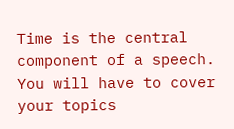Time is the central component of a speech. You will have to cover your topics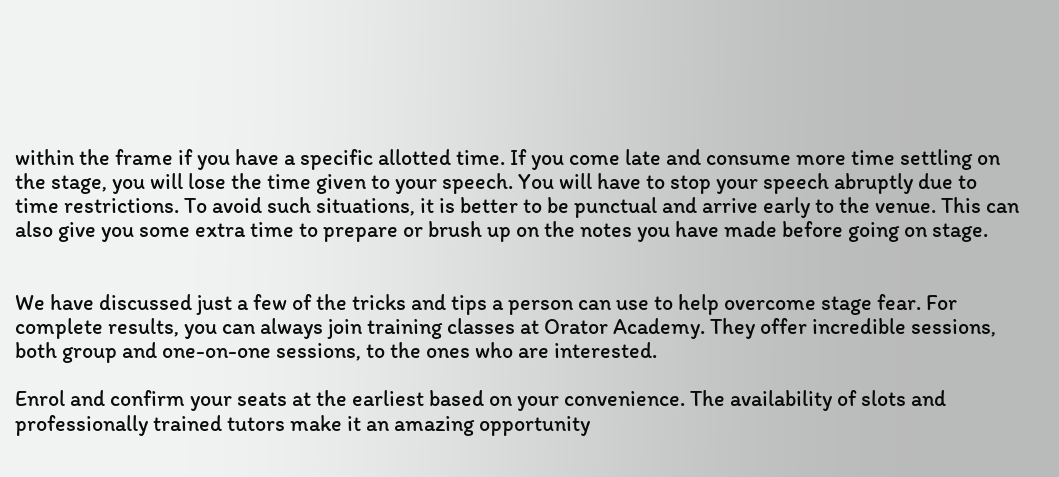within the frame if you have a specific allotted time. If you come late and consume more time settling on the stage, you will lose the time given to your speech. You will have to stop your speech abruptly due to time restrictions. To avoid such situations, it is better to be punctual and arrive early to the venue. This can also give you some extra time to prepare or brush up on the notes you have made before going on stage.


We have discussed just a few of the tricks and tips a person can use to help overcome stage fear. For complete results, you can always join training classes at Orator Academy. They offer incredible sessions, both group and one-on-one sessions, to the ones who are interested.

Enrol and confirm your seats at the earliest based on your convenience. The availability of slots and professionally trained tutors make it an amazing opportunity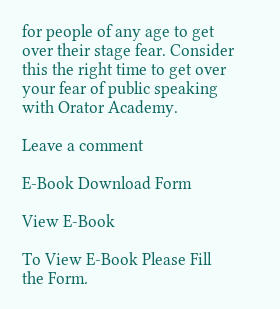for people of any age to get over their stage fear. Consider this the right time to get over your fear of public speaking with Orator Academy.

Leave a comment

E-Book Download Form

View E-Book

To View E-Book Please Fill the Form.